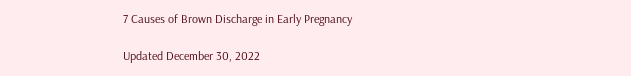7 Causes of Brown Discharge in Early Pregnancy

Updated December 30, 2022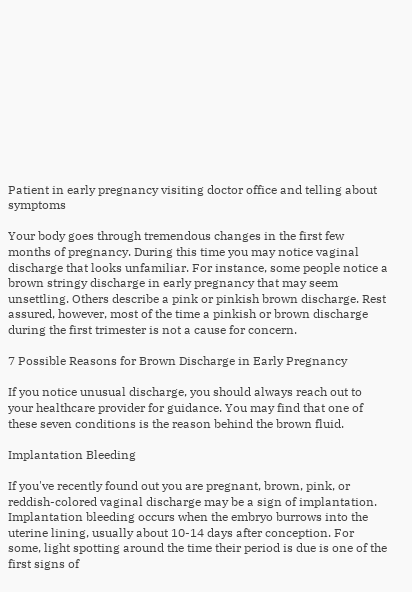Patient in early pregnancy visiting doctor office and telling about symptoms

Your body goes through tremendous changes in the first few months of pregnancy. During this time you may notice vaginal discharge that looks unfamiliar. For instance, some people notice a brown stringy discharge in early pregnancy that may seem unsettling. Others describe a pink or pinkish brown discharge. Rest assured, however, most of the time a pinkish or brown discharge during the first trimester is not a cause for concern.

7 Possible Reasons for Brown Discharge in Early Pregnancy

If you notice unusual discharge, you should always reach out to your healthcare provider for guidance. You may find that one of these seven conditions is the reason behind the brown fluid.

Implantation Bleeding

If you've recently found out you are pregnant, brown, pink, or reddish-colored vaginal discharge may be a sign of implantation. Implantation bleeding occurs when the embryo burrows into the uterine lining, usually about 10-14 days after conception. For some, light spotting around the time their period is due is one of the first signs of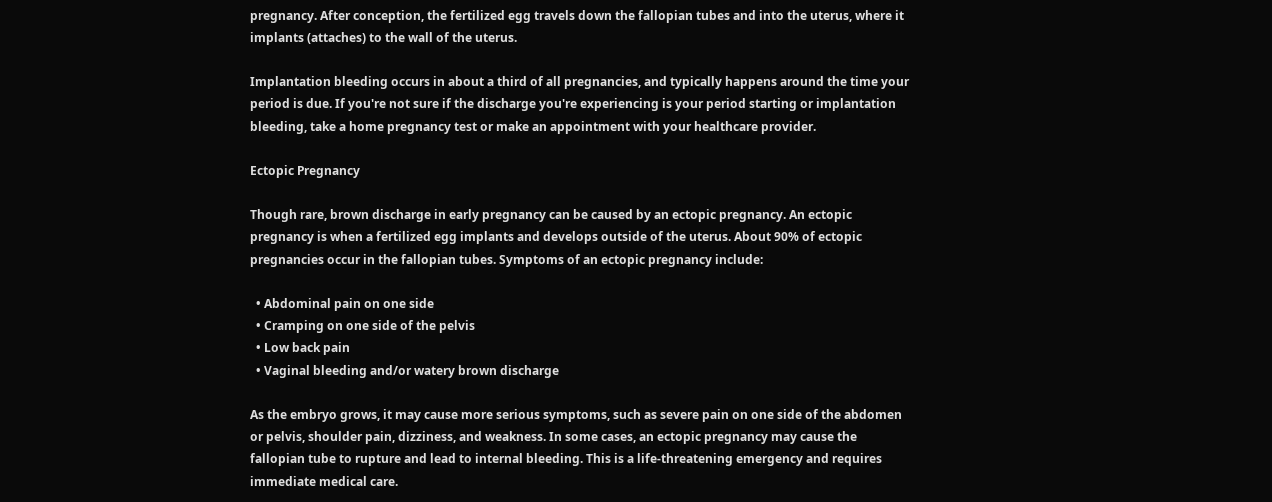pregnancy. After conception, the fertilized egg travels down the fallopian tubes and into the uterus, where it implants (attaches) to the wall of the uterus.

Implantation bleeding occurs in about a third of all pregnancies, and typically happens around the time your period is due. If you're not sure if the discharge you're experiencing is your period starting or implantation bleeding, take a home pregnancy test or make an appointment with your healthcare provider.

Ectopic Pregnancy

Though rare, brown discharge in early pregnancy can be caused by an ectopic pregnancy. An ectopic pregnancy is when a fertilized egg implants and develops outside of the uterus. About 90% of ectopic pregnancies occur in the fallopian tubes. Symptoms of an ectopic pregnancy include:

  • Abdominal pain on one side
  • Cramping on one side of the pelvis
  • Low back pain
  • Vaginal bleeding and/or watery brown discharge

As the embryo grows, it may cause more serious symptoms, such as severe pain on one side of the abdomen or pelvis, shoulder pain, dizziness, and weakness. In some cases, an ectopic pregnancy may cause the fallopian tube to rupture and lead to internal bleeding. This is a life-threatening emergency and requires immediate medical care.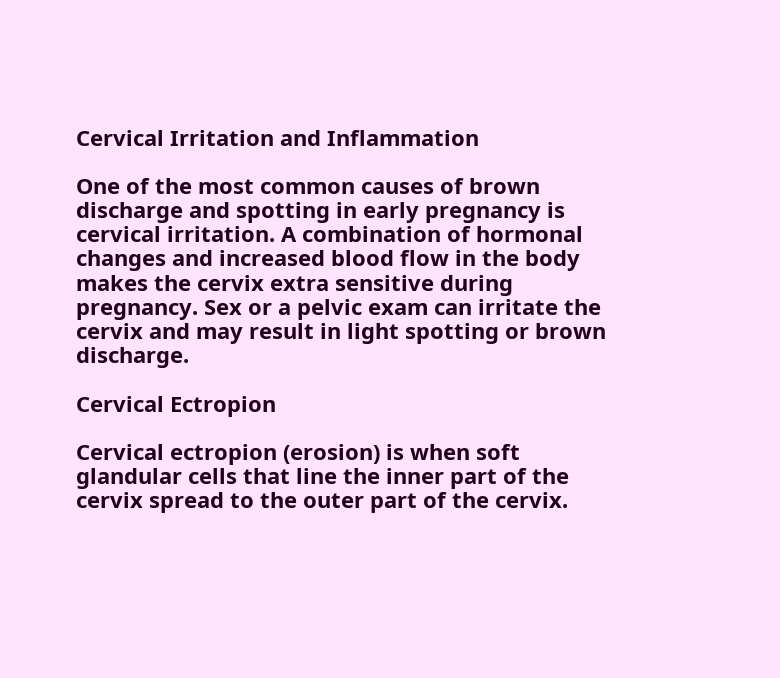Cervical Irritation and Inflammation

One of the most common causes of brown discharge and spotting in early pregnancy is cervical irritation. A combination of hormonal changes and increased blood flow in the body makes the cervix extra sensitive during pregnancy. Sex or a pelvic exam can irritate the cervix and may result in light spotting or brown discharge.

Cervical Ectropion

Cervical ectropion (erosion) is when soft glandular cells that line the inner part of the cervix spread to the outer part of the cervix.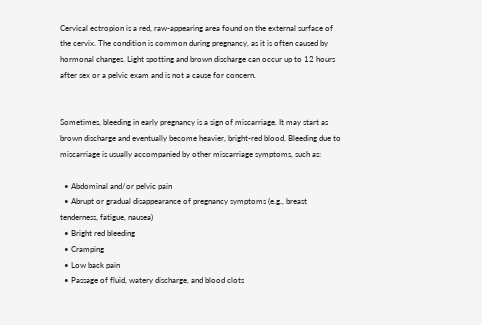Cervical ectropion is a red, raw-appearing area found on the external surface of the cervix. The condition is common during pregnancy, as it is often caused by hormonal changes. Light spotting and brown discharge can occur up to 12 hours after sex or a pelvic exam and is not a cause for concern.


Sometimes, bleeding in early pregnancy is a sign of miscarriage. It may start as brown discharge and eventually become heavier, bright-red blood. Bleeding due to miscarriage is usually accompanied by other miscarriage symptoms, such as:

  • Abdominal and/or pelvic pain
  • Abrupt or gradual disappearance of pregnancy symptoms (e.g., breast tenderness, fatigue, nausea)
  • Bright red bleeding
  • Cramping
  • Low back pain
  • Passage of fluid, watery discharge, and blood clots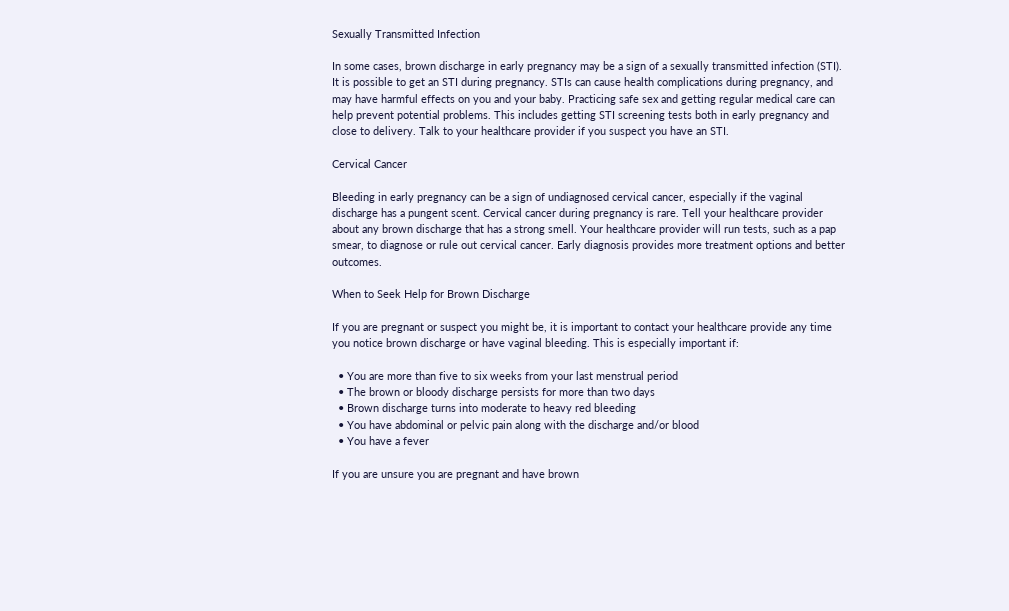Sexually Transmitted Infection

In some cases, brown discharge in early pregnancy may be a sign of a sexually transmitted infection (STI). It is possible to get an STI during pregnancy. STIs can cause health complications during pregnancy, and may have harmful effects on you and your baby. Practicing safe sex and getting regular medical care can help prevent potential problems. This includes getting STI screening tests both in early pregnancy and close to delivery. Talk to your healthcare provider if you suspect you have an STI.

Cervical Cancer

Bleeding in early pregnancy can be a sign of undiagnosed cervical cancer, especially if the vaginal discharge has a pungent scent. Cervical cancer during pregnancy is rare. Tell your healthcare provider about any brown discharge that has a strong smell. Your healthcare provider will run tests, such as a pap smear, to diagnose or rule out cervical cancer. Early diagnosis provides more treatment options and better outcomes.

When to Seek Help for Brown Discharge

If you are pregnant or suspect you might be, it is important to contact your healthcare provide any time you notice brown discharge or have vaginal bleeding. This is especially important if:

  • You are more than five to six weeks from your last menstrual period
  • The brown or bloody discharge persists for more than two days
  • Brown discharge turns into moderate to heavy red bleeding
  • You have abdominal or pelvic pain along with the discharge and/or blood
  • You have a fever

If you are unsure you are pregnant and have brown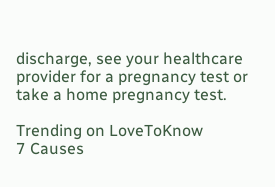discharge, see your healthcare provider for a pregnancy test or take a home pregnancy test.

Trending on LoveToKnow
7 Causes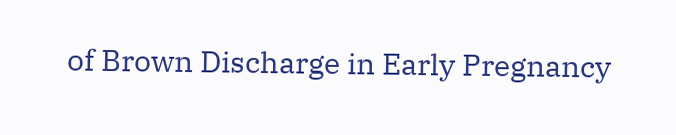of Brown Discharge in Early Pregnancy